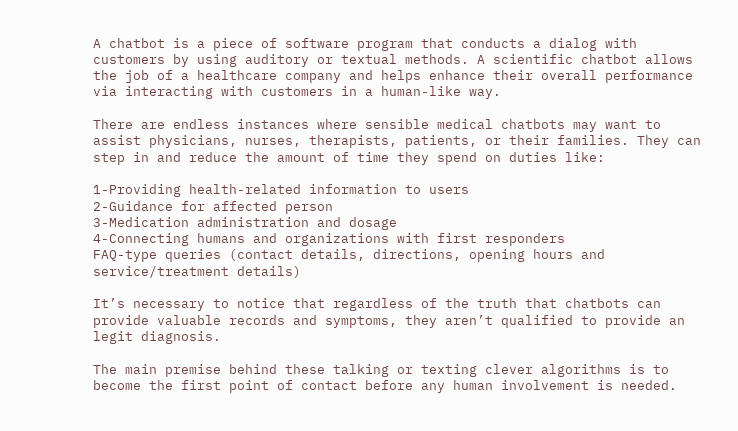A chatbot is a piece of software program that conducts a dialog with customers by using auditory or textual methods. A scientific chatbot allows the job of a healthcare company and helps enhance their overall performance via interacting with customers in a human-like way.

There are endless instances where sensible medical chatbots may want to assist physicians, nurses, therapists, patients, or their families. They can step in and reduce the amount of time they spend on duties like:

1-Providing health-related information to users
2-Guidance for affected person
3-Medication administration and dosage
4-Connecting humans and organizations with first responders
FAQ-type queries (contact details, directions, opening hours and service/treatment details)

It’s necessary to notice that regardless of the truth that chatbots can provide valuable records and symptoms, they aren’t qualified to provide an legit diagnosis.

The main premise behind these talking or texting clever algorithms is to become the first point of contact before any human involvement is needed.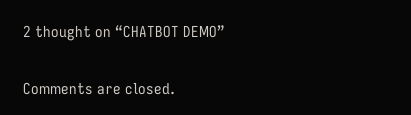2 thought on “CHATBOT DEMO”

Comments are closed.